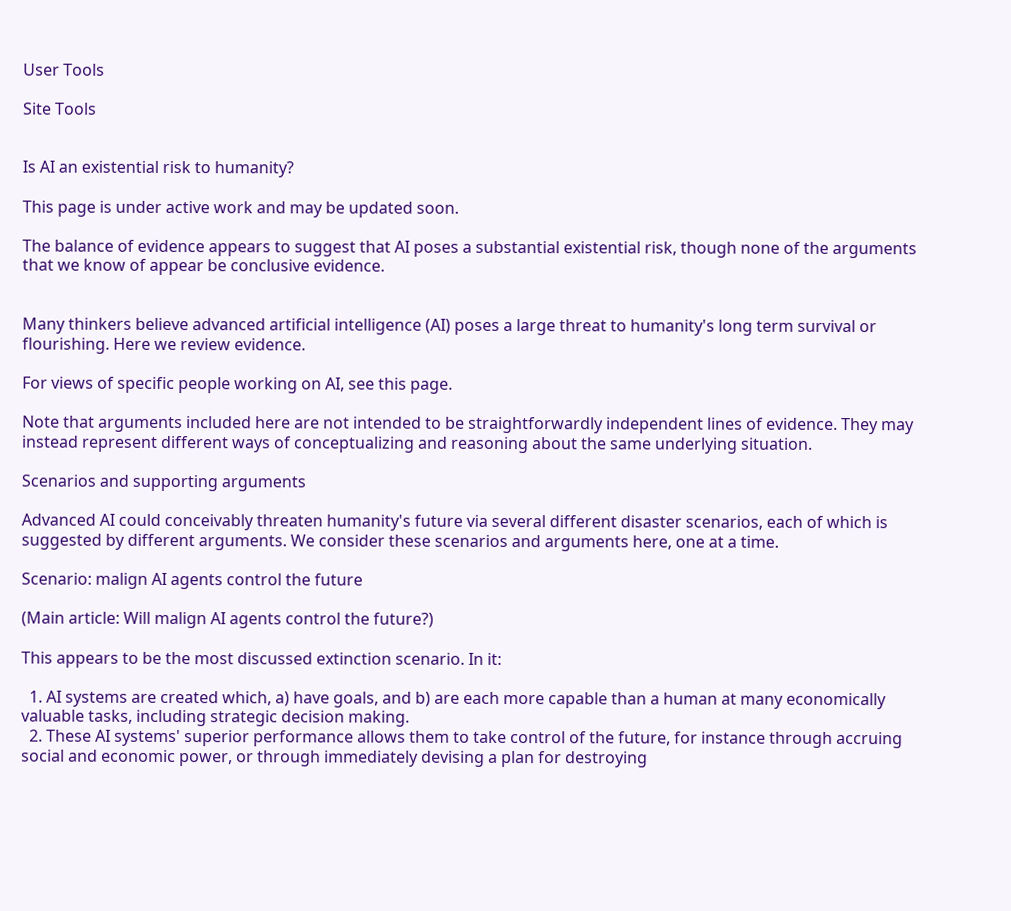User Tools

Site Tools


Is AI an existential risk to humanity?

This page is under active work and may be updated soon.

The balance of evidence appears to suggest that AI poses a substantial existential risk, though none of the arguments that we know of appear be conclusive evidence.


Many thinkers believe advanced artificial intelligence (AI) poses a large threat to humanity's long term survival or flourishing. Here we review evidence.

For views of specific people working on AI, see this page.

Note that arguments included here are not intended to be straightforwardly independent lines of evidence. They may instead represent different ways of conceptualizing and reasoning about the same underlying situation.

Scenarios and supporting arguments

Advanced AI could conceivably threaten humanity's future via several different disaster scenarios, each of which is suggested by different arguments. We consider these scenarios and arguments here, one at a time.

Scenario: malign AI agents control the future

(Main article: Will malign AI agents control the future?)

This appears to be the most discussed extinction scenario. In it:

  1. AI systems are created which, a) have goals, and b) are each more capable than a human at many economically valuable tasks, including strategic decision making.
  2. These AI systems' superior performance allows them to take control of the future, for instance through accruing social and economic power, or through immediately devising a plan for destroying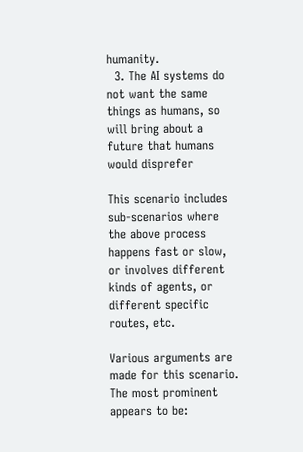humanity.
  3. The AI systems do not want the same things as humans, so will bring about a future that humans would disprefer

This scenario includes sub-scenarios where the above process happens fast or slow, or involves different kinds of agents, or different specific routes, etc.

Various arguments are made for this scenario. The most prominent appears to be: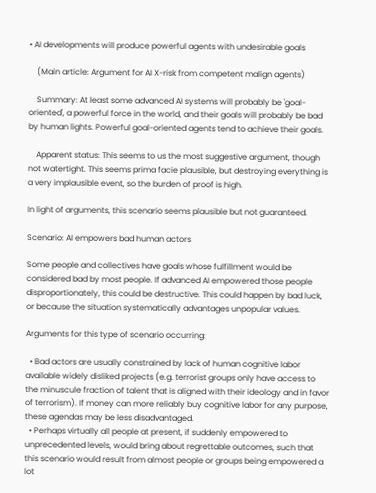• AI developments will produce powerful agents with undesirable goals

    (Main article: Argument for AI X-risk from competent malign agents)

    Summary: At least some advanced AI systems will probably be 'goal-oriented', a powerful force in the world, and their goals will probably be bad by human lights. Powerful goal-oriented agents tend to achieve their goals.

    Apparent status: This seems to us the most suggestive argument, though not watertight. This seems prima facie plausible, but destroying everything is a very implausible event, so the burden of proof is high.

In light of arguments, this scenario seems plausible but not guaranteed.

Scenario: AI empowers bad human actors

Some people and collectives have goals whose fulfillment would be considered bad by most people. If advanced AI empowered those people disproportionately, this could be destructive. This could happen by bad luck, or because the situation systematically advantages unpopular values.

Arguments for this type of scenario occurring:

  • Bad actors are usually constrained by lack of human cognitive labor available widely disliked projects (e.g. terrorist groups only have access to the minuscule fraction of talent that is aligned with their ideology and in favor of terrorism). If money can more reliably buy cognitive labor for any purpose, these agendas may be less disadvantaged.
  • Perhaps virtually all people at present, if suddenly empowered to unprecedented levels, would bring about regrettable outcomes, such that this scenario would result from almost people or groups being empowered a lot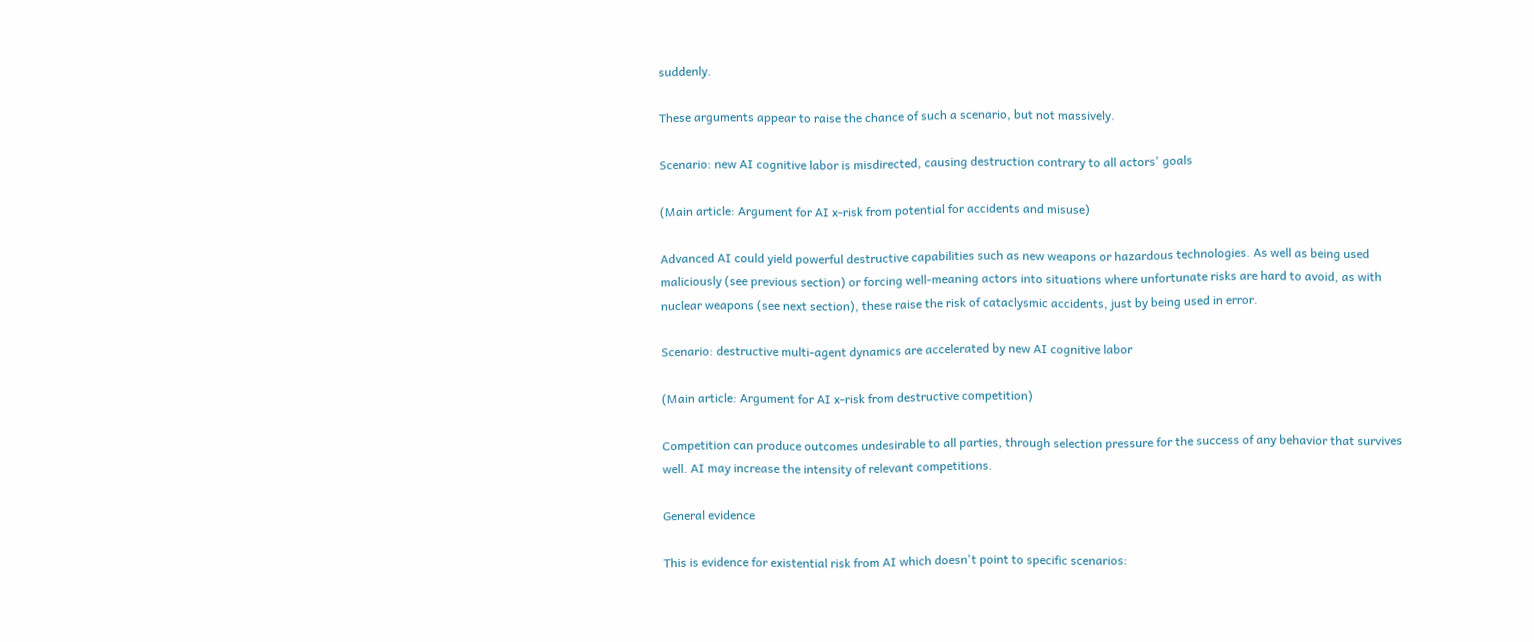suddenly.

These arguments appear to raise the chance of such a scenario, but not massively.

Scenario: new AI cognitive labor is misdirected, causing destruction contrary to all actors' goals

(Main article: Argument for AI x-risk from potential for accidents and misuse)

Advanced AI could yield powerful destructive capabilities such as new weapons or hazardous technologies. As well as being used maliciously (see previous section) or forcing well-meaning actors into situations where unfortunate risks are hard to avoid, as with nuclear weapons (see next section), these raise the risk of cataclysmic accidents, just by being used in error.

Scenario: destructive multi-agent dynamics are accelerated by new AI cognitive labor

(Main article: Argument for AI x-risk from destructive competition)

Competition can produce outcomes undesirable to all parties, through selection pressure for the success of any behavior that survives well. AI may increase the intensity of relevant competitions.

General evidence

This is evidence for existential risk from AI which doesn't point to specific scenarios: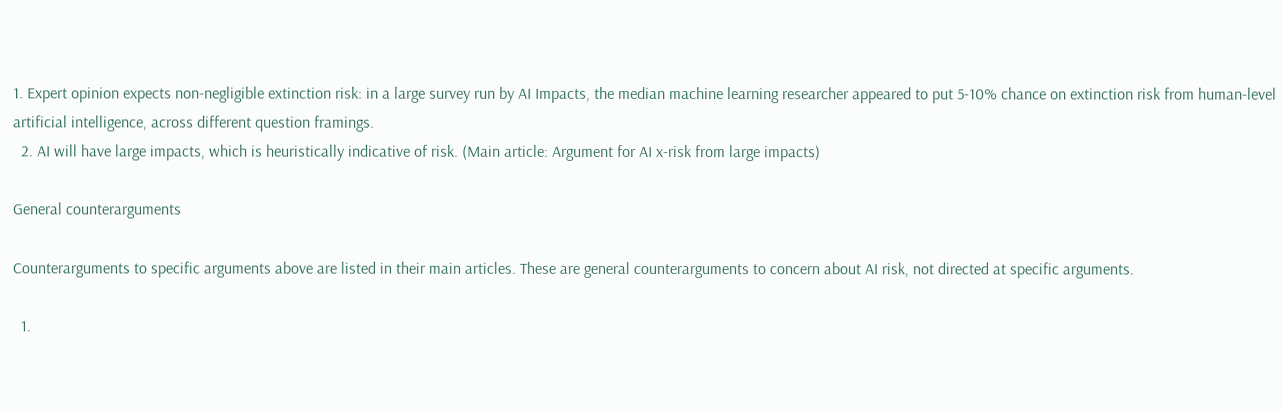1. Expert opinion expects non-negligible extinction risk: in a large survey run by AI Impacts, the median machine learning researcher appeared to put 5-10% chance on extinction risk from human-level artificial intelligence, across different question framings.
  2. AI will have large impacts, which is heuristically indicative of risk. (Main article: Argument for AI x-risk from large impacts)

General counterarguments

Counterarguments to specific arguments above are listed in their main articles. These are general counterarguments to concern about AI risk, not directed at specific arguments.

  1.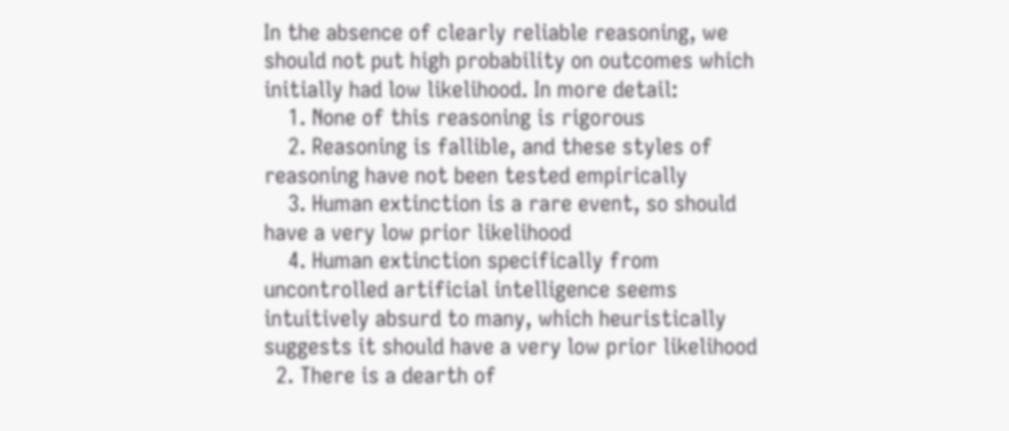In the absence of clearly reliable reasoning, we should not put high probability on outcomes which initially had low likelihood. In more detail:
    1. None of this reasoning is rigorous
    2. Reasoning is fallible, and these styles of reasoning have not been tested empirically
    3. Human extinction is a rare event, so should have a very low prior likelihood
    4. Human extinction specifically from uncontrolled artificial intelligence seems intuitively absurd to many, which heuristically suggests it should have a very low prior likelihood
  2. There is a dearth of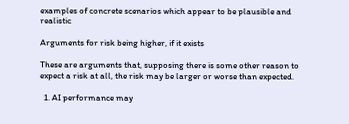examples of concrete scenarios which appear to be plausible and realistic

Arguments for risk being higher, if it exists

These are arguments that, supposing there is some other reason to expect a risk at all, the risk may be larger or worse than expected.

  1. AI performance may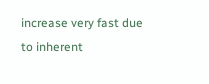increase very fast due to inherent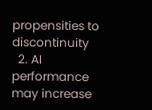propensities to discontinuity
  2. AI performance may increase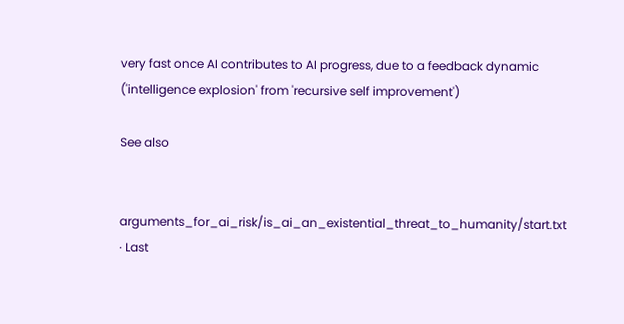very fast once AI contributes to AI progress, due to a feedback dynamic ('intelligence explosion' from 'recursive self improvement')

See also


arguments_for_ai_risk/is_ai_an_existential_threat_to_humanity/start.txt · Last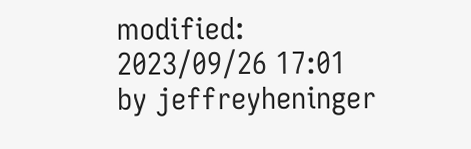modified: 2023/09/26 17:01 by jeffreyheninger